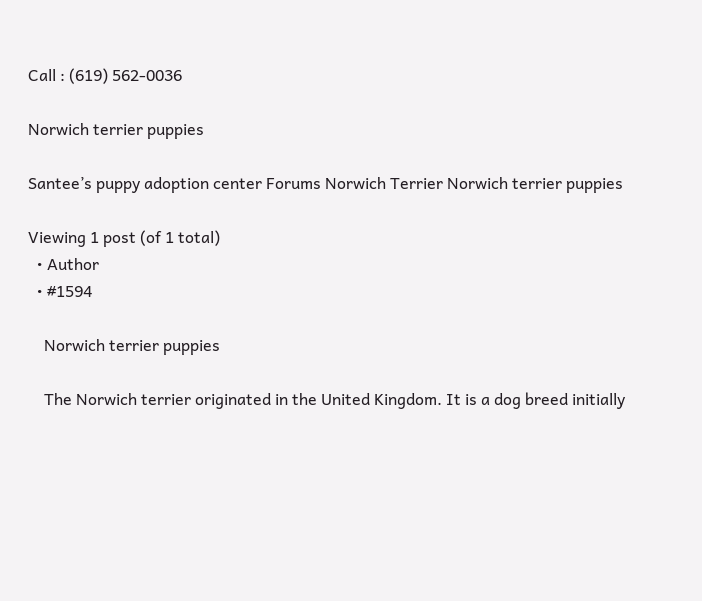Call : (619) 562-0036

Norwich terrier puppies

Santee’s puppy adoption center Forums Norwich Terrier Norwich terrier puppies

Viewing 1 post (of 1 total)
  • Author
  • #1594

    Norwich terrier puppies

    The Norwich terrier originated in the United Kingdom. It is a dog breed initially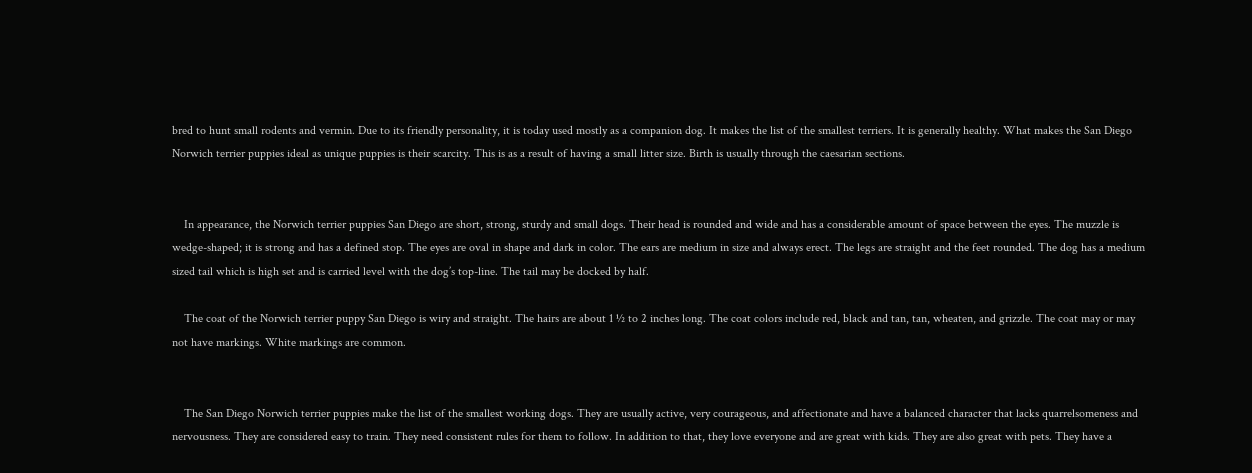bred to hunt small rodents and vermin. Due to its friendly personality, it is today used mostly as a companion dog. It makes the list of the smallest terriers. It is generally healthy. What makes the San Diego Norwich terrier puppies ideal as unique puppies is their scarcity. This is as a result of having a small litter size. Birth is usually through the caesarian sections.


    In appearance, the Norwich terrier puppies San Diego are short, strong, sturdy and small dogs. Their head is rounded and wide and has a considerable amount of space between the eyes. The muzzle is wedge-shaped; it is strong and has a defined stop. The eyes are oval in shape and dark in color. The ears are medium in size and always erect. The legs are straight and the feet rounded. The dog has a medium sized tail which is high set and is carried level with the dog’s top-line. The tail may be docked by half.

    The coat of the Norwich terrier puppy San Diego is wiry and straight. The hairs are about 1 ½ to 2 inches long. The coat colors include red, black and tan, tan, wheaten, and grizzle. The coat may or may not have markings. White markings are common.


    The San Diego Norwich terrier puppies make the list of the smallest working dogs. They are usually active, very courageous, and affectionate and have a balanced character that lacks quarrelsomeness and nervousness. They are considered easy to train. They need consistent rules for them to follow. In addition to that, they love everyone and are great with kids. They are also great with pets. They have a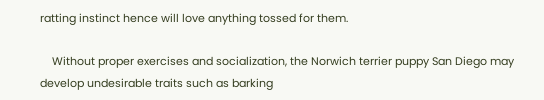ratting instinct hence will love anything tossed for them.

    Without proper exercises and socialization, the Norwich terrier puppy San Diego may develop undesirable traits such as barking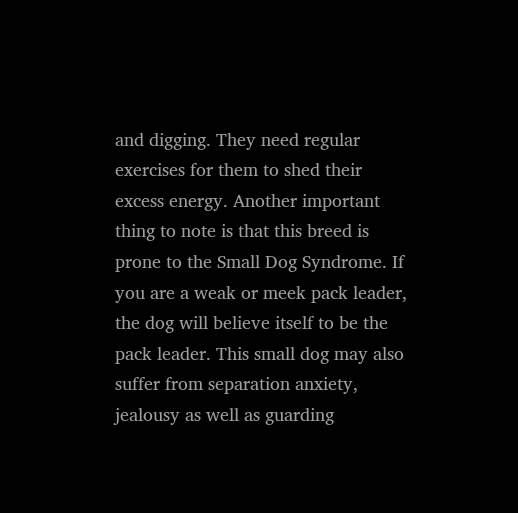and digging. They need regular exercises for them to shed their excess energy. Another important thing to note is that this breed is prone to the Small Dog Syndrome. If you are a weak or meek pack leader, the dog will believe itself to be the pack leader. This small dog may also suffer from separation anxiety, jealousy as well as guarding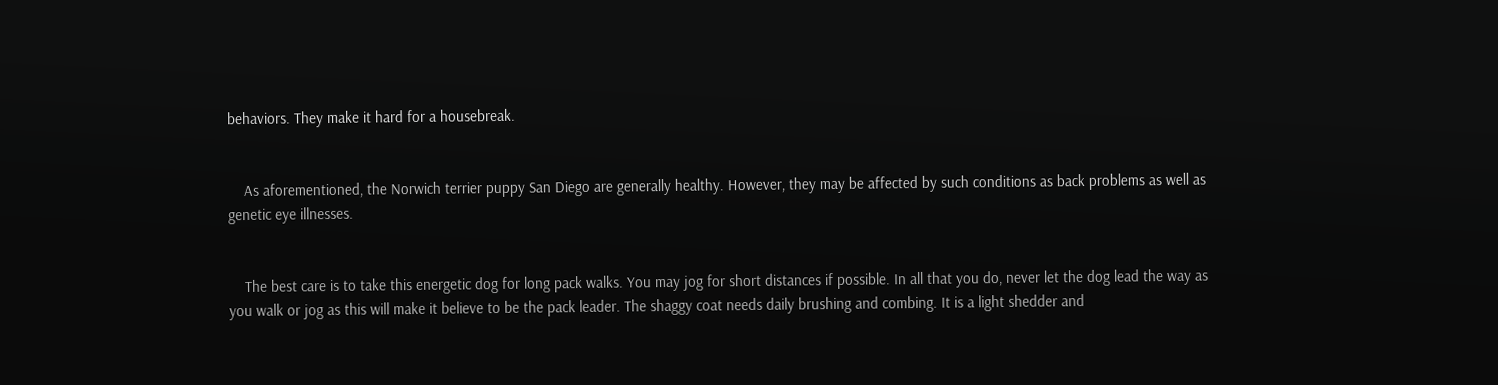behaviors. They make it hard for a housebreak.


    As aforementioned, the Norwich terrier puppy San Diego are generally healthy. However, they may be affected by such conditions as back problems as well as genetic eye illnesses.


    The best care is to take this energetic dog for long pack walks. You may jog for short distances if possible. In all that you do, never let the dog lead the way as you walk or jog as this will make it believe to be the pack leader. The shaggy coat needs daily brushing and combing. It is a light shedder and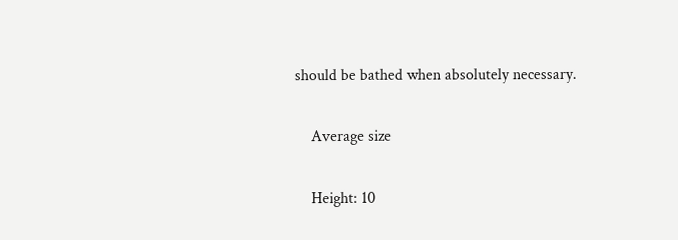should be bathed when absolutely necessary.

    Average size

    Height: 10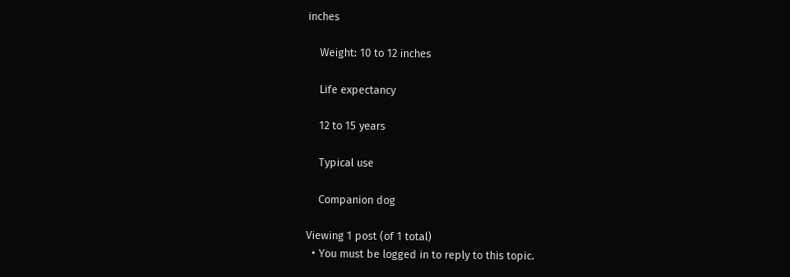inches

    Weight: 10 to 12 inches

    Life expectancy

    12 to 15 years

    Typical use

    Companion dog

Viewing 1 post (of 1 total)
  • You must be logged in to reply to this topic.